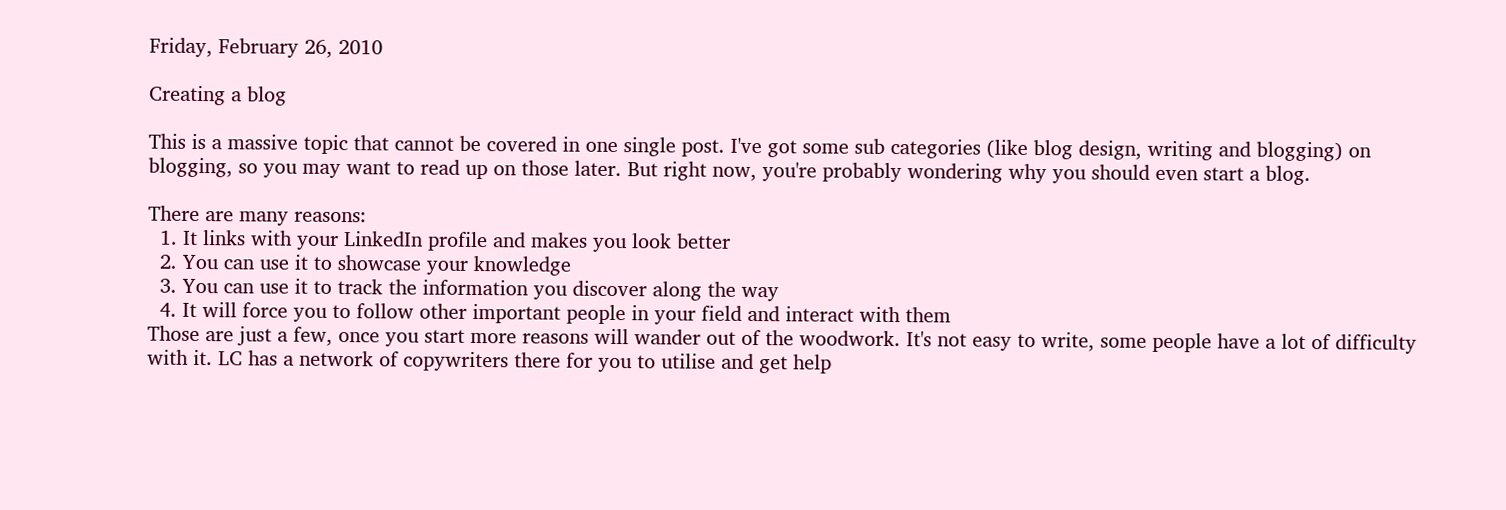Friday, February 26, 2010

Creating a blog

This is a massive topic that cannot be covered in one single post. I've got some sub categories (like blog design, writing and blogging) on blogging, so you may want to read up on those later. But right now, you're probably wondering why you should even start a blog.

There are many reasons:
  1. It links with your LinkedIn profile and makes you look better
  2. You can use it to showcase your knowledge
  3. You can use it to track the information you discover along the way
  4. It will force you to follow other important people in your field and interact with them
Those are just a few, once you start more reasons will wander out of the woodwork. It's not easy to write, some people have a lot of difficulty with it. LC has a network of copywriters there for you to utilise and get help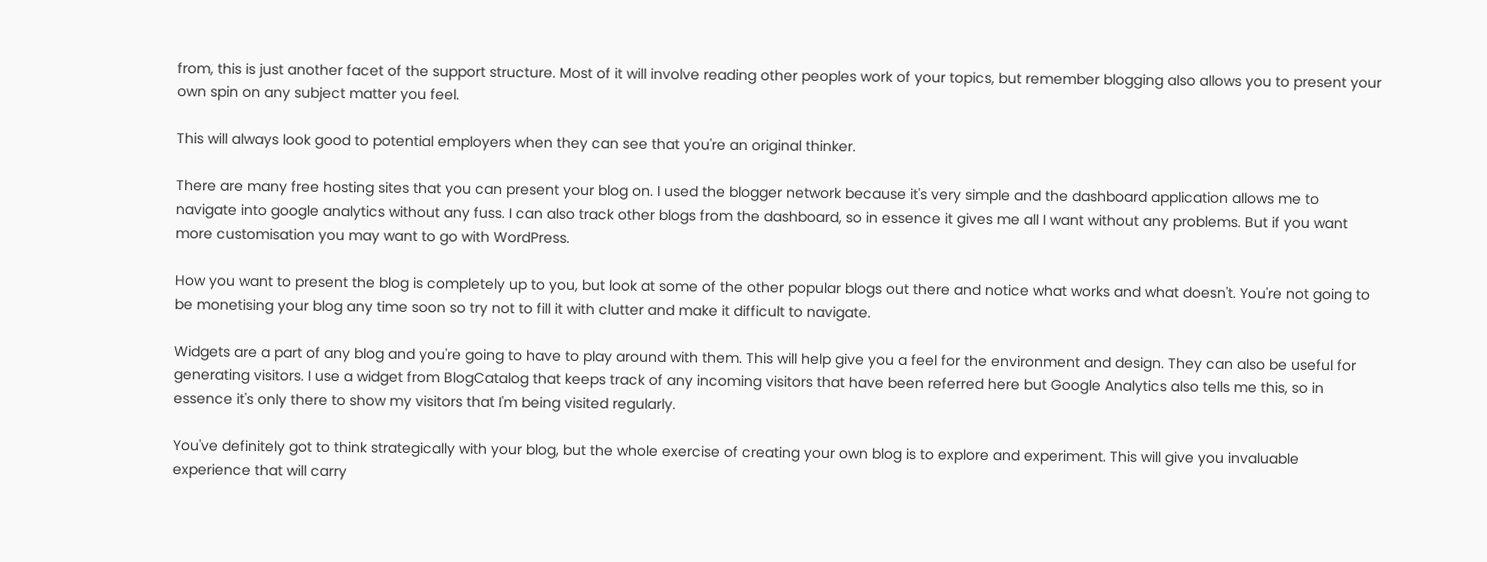from, this is just another facet of the support structure. Most of it will involve reading other peoples work of your topics, but remember blogging also allows you to present your own spin on any subject matter you feel.

This will always look good to potential employers when they can see that you're an original thinker.

There are many free hosting sites that you can present your blog on. I used the blogger network because it's very simple and the dashboard application allows me to navigate into google analytics without any fuss. I can also track other blogs from the dashboard, so in essence it gives me all I want without any problems. But if you want more customisation you may want to go with WordPress.

How you want to present the blog is completely up to you, but look at some of the other popular blogs out there and notice what works and what doesn't. You're not going to be monetising your blog any time soon so try not to fill it with clutter and make it difficult to navigate.

Widgets are a part of any blog and you're going to have to play around with them. This will help give you a feel for the environment and design. They can also be useful for generating visitors. I use a widget from BlogCatalog that keeps track of any incoming visitors that have been referred here but Google Analytics also tells me this, so in essence it's only there to show my visitors that I'm being visited regularly.

You've definitely got to think strategically with your blog, but the whole exercise of creating your own blog is to explore and experiment. This will give you invaluable experience that will carry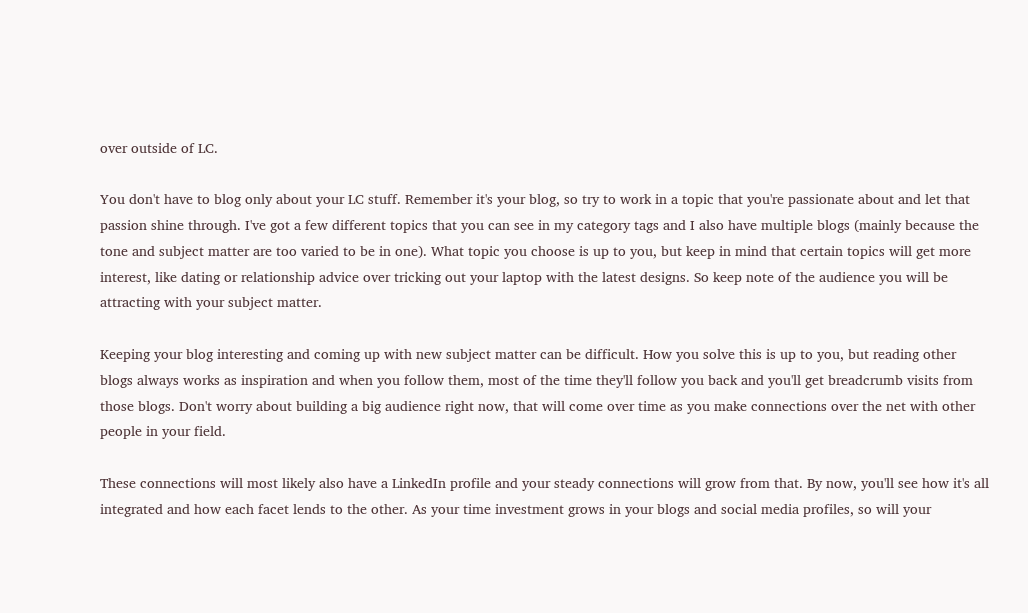over outside of LC.

You don't have to blog only about your LC stuff. Remember it's your blog, so try to work in a topic that you're passionate about and let that passion shine through. I've got a few different topics that you can see in my category tags and I also have multiple blogs (mainly because the tone and subject matter are too varied to be in one). What topic you choose is up to you, but keep in mind that certain topics will get more interest, like dating or relationship advice over tricking out your laptop with the latest designs. So keep note of the audience you will be attracting with your subject matter.

Keeping your blog interesting and coming up with new subject matter can be difficult. How you solve this is up to you, but reading other blogs always works as inspiration and when you follow them, most of the time they'll follow you back and you'll get breadcrumb visits from those blogs. Don't worry about building a big audience right now, that will come over time as you make connections over the net with other people in your field.

These connections will most likely also have a LinkedIn profile and your steady connections will grow from that. By now, you'll see how it's all integrated and how each facet lends to the other. As your time investment grows in your blogs and social media profiles, so will your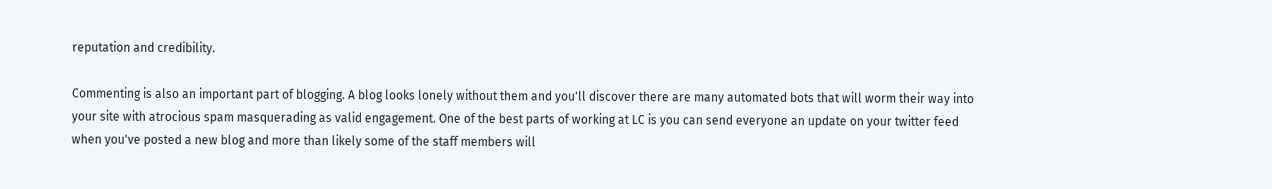reputation and credibility.

Commenting is also an important part of blogging. A blog looks lonely without them and you'll discover there are many automated bots that will worm their way into your site with atrocious spam masquerading as valid engagement. One of the best parts of working at LC is you can send everyone an update on your twitter feed when you've posted a new blog and more than likely some of the staff members will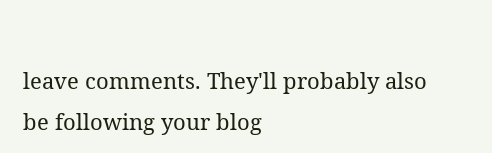leave comments. They'll probably also be following your blog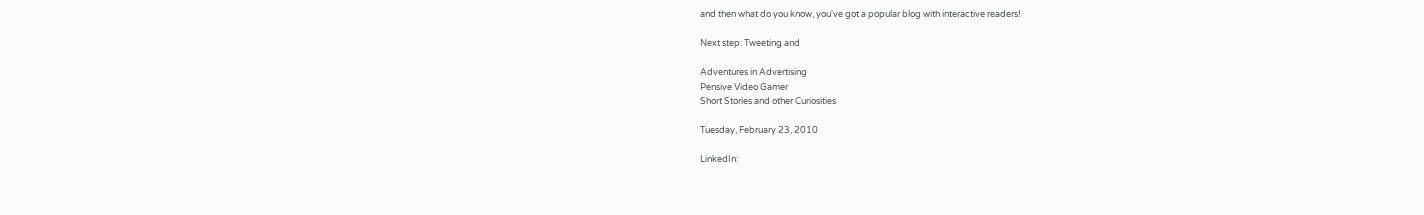and then what do you know, you've got a popular blog with interactive readers!

Next step: Tweeting and

Adventures in Advertising
Pensive Video Gamer
Short Stories and other Curiosities

Tuesday, February 23, 2010

LinkedIn: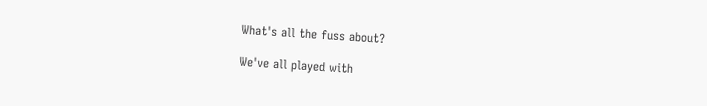What's all the fuss about?

We've all played with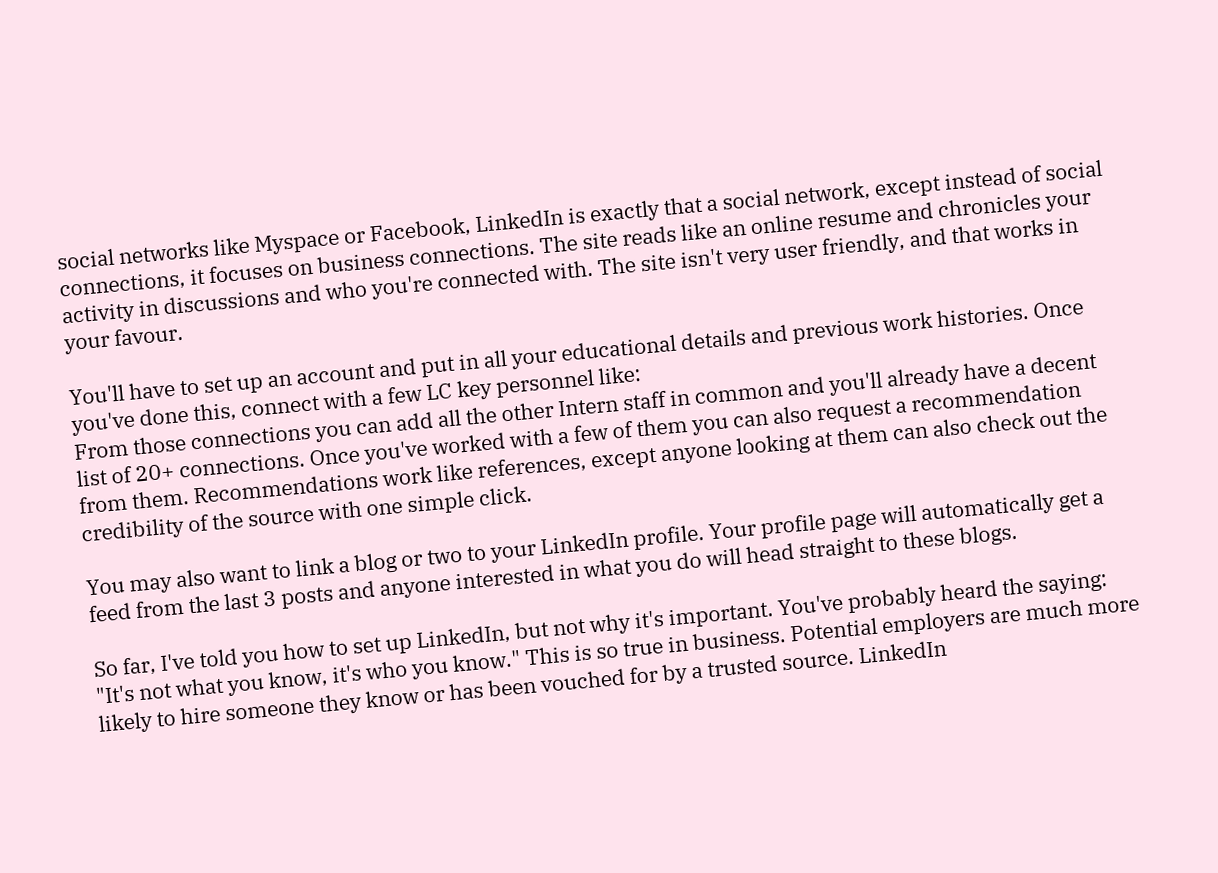social networks like Myspace or Facebook, LinkedIn is exactly that a social network, except instead of social connections, it focuses on business connections. The site reads like an online resume and chronicles your activity in discussions and who you're connected with. The site isn't very user friendly, and that works in your favour.

You'll have to set up an account and put in all your educational details and previous work histories. Once you've done this, connect with a few LC key personnel like:
From those connections you can add all the other Intern staff in common and you'll already have a decent list of 20+ connections. Once you've worked with a few of them you can also request a recommendation from them. Recommendations work like references, except anyone looking at them can also check out the credibility of the source with one simple click.

You may also want to link a blog or two to your LinkedIn profile. Your profile page will automatically get a feed from the last 3 posts and anyone interested in what you do will head straight to these blogs.

So far, I've told you how to set up LinkedIn, but not why it's important. You've probably heard the saying: "It's not what you know, it's who you know." This is so true in business. Potential employers are much more likely to hire someone they know or has been vouched for by a trusted source. LinkedIn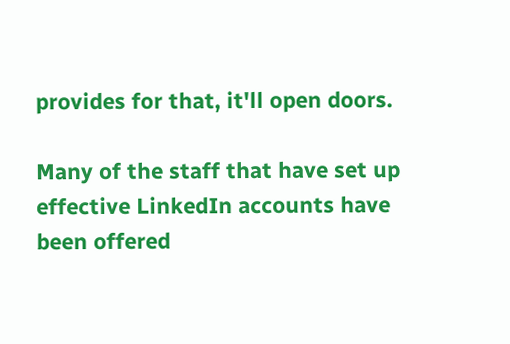provides for that, it'll open doors.

Many of the staff that have set up effective LinkedIn accounts have been offered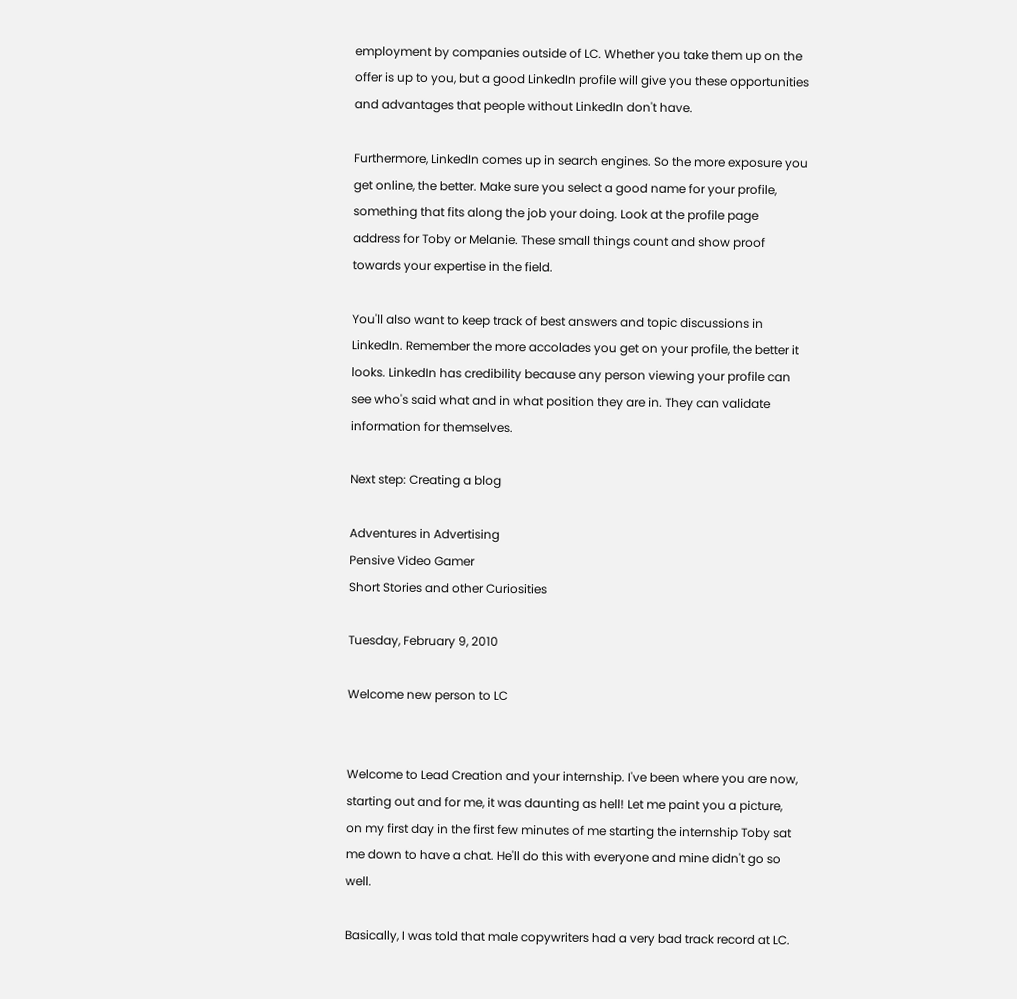employment by companies outside of LC. Whether you take them up on the offer is up to you, but a good LinkedIn profile will give you these opportunities and advantages that people without LinkedIn don't have.

Furthermore, LinkedIn comes up in search engines. So the more exposure you get online, the better. Make sure you select a good name for your profile, something that fits along the job your doing. Look at the profile page address for Toby or Melanie. These small things count and show proof towards your expertise in the field.

You'll also want to keep track of best answers and topic discussions in LinkedIn. Remember the more accolades you get on your profile, the better it looks. LinkedIn has credibility because any person viewing your profile can see who's said what and in what position they are in. They can validate information for themselves.

Next step: Creating a blog

Adventures in Advertising
Pensive Video Gamer
Short Stories and other Curiosities

Tuesday, February 9, 2010

Welcome new person to LC


Welcome to Lead Creation and your internship. I've been where you are now, starting out and for me, it was daunting as hell! Let me paint you a picture, on my first day in the first few minutes of me starting the internship Toby sat me down to have a chat. He'll do this with everyone and mine didn't go so well.

Basically, I was told that male copywriters had a very bad track record at LC.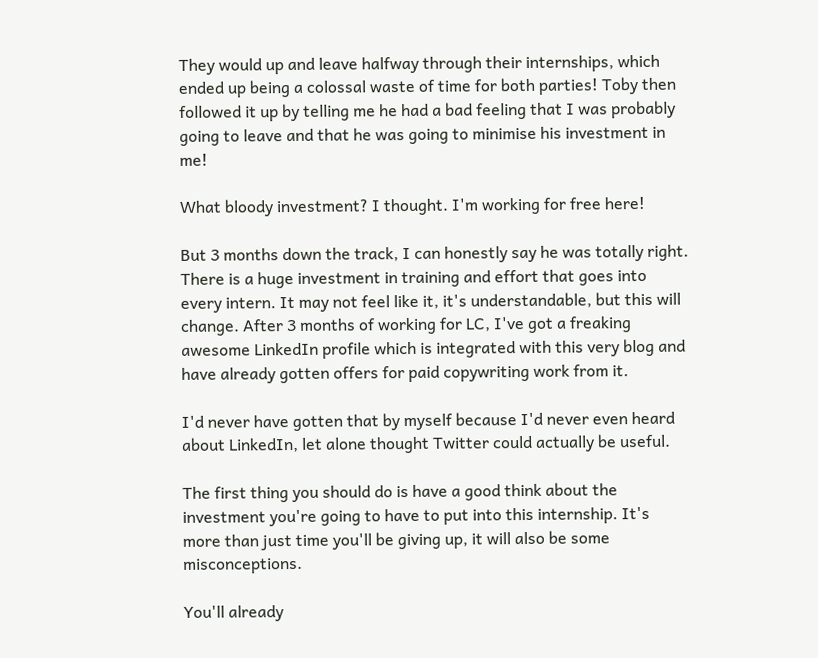They would up and leave halfway through their internships, which ended up being a colossal waste of time for both parties! Toby then followed it up by telling me he had a bad feeling that I was probably going to leave and that he was going to minimise his investment in me!

What bloody investment? I thought. I'm working for free here!

But 3 months down the track, I can honestly say he was totally right. There is a huge investment in training and effort that goes into every intern. It may not feel like it, it's understandable, but this will change. After 3 months of working for LC, I've got a freaking awesome LinkedIn profile which is integrated with this very blog and have already gotten offers for paid copywriting work from it.

I'd never have gotten that by myself because I'd never even heard about LinkedIn, let alone thought Twitter could actually be useful.

The first thing you should do is have a good think about the investment you're going to have to put into this internship. It's more than just time you'll be giving up, it will also be some misconceptions.

You'll already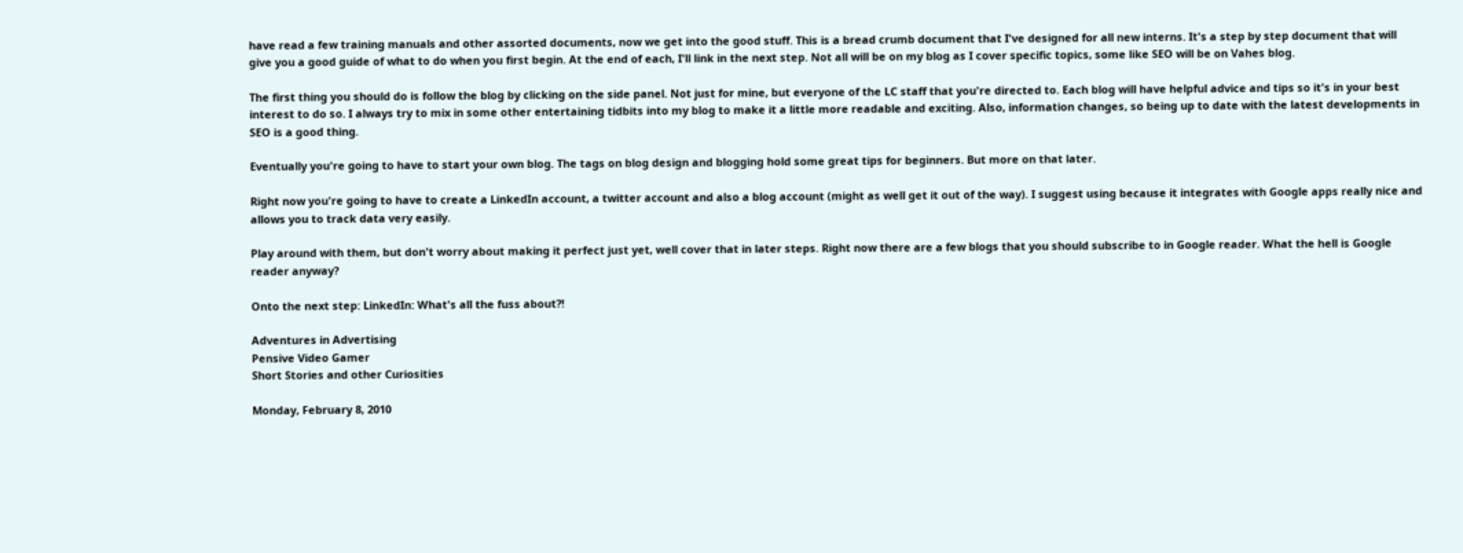have read a few training manuals and other assorted documents, now we get into the good stuff. This is a bread crumb document that I've designed for all new interns. It's a step by step document that will give you a good guide of what to do when you first begin. At the end of each, I'll link in the next step. Not all will be on my blog as I cover specific topics, some like SEO will be on Vahes blog.

The first thing you should do is follow the blog by clicking on the side panel. Not just for mine, but everyone of the LC staff that you're directed to. Each blog will have helpful advice and tips so it's in your best interest to do so. I always try to mix in some other entertaining tidbits into my blog to make it a little more readable and exciting. Also, information changes, so being up to date with the latest developments in SEO is a good thing.

Eventually you're going to have to start your own blog. The tags on blog design and blogging hold some great tips for beginners. But more on that later.

Right now you're going to have to create a LinkedIn account, a twitter account and also a blog account (might as well get it out of the way). I suggest using because it integrates with Google apps really nice and allows you to track data very easily.

Play around with them, but don't worry about making it perfect just yet, well cover that in later steps. Right now there are a few blogs that you should subscribe to in Google reader. What the hell is Google reader anyway?

Onto the next step: LinkedIn: What's all the fuss about?!

Adventures in Advertising
Pensive Video Gamer
Short Stories and other Curiosities

Monday, February 8, 2010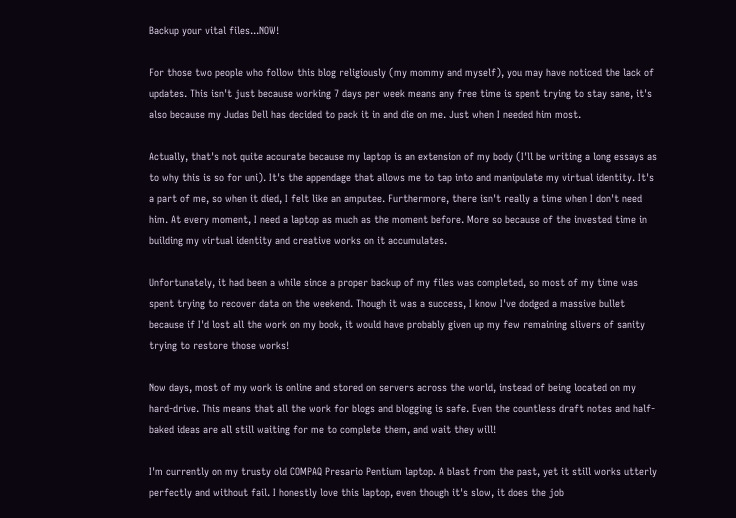Backup your vital files...NOW!

For those two people who follow this blog religiously (my mommy and myself), you may have noticed the lack of updates. This isn't just because working 7 days per week means any free time is spent trying to stay sane, it's also because my Judas Dell has decided to pack it in and die on me. Just when I needed him most.

Actually, that's not quite accurate because my laptop is an extension of my body (I'll be writing a long essays as to why this is so for uni). It's the appendage that allows me to tap into and manipulate my virtual identity. It's a part of me, so when it died, I felt like an amputee. Furthermore, there isn't really a time when I don't need him. At every moment, I need a laptop as much as the moment before. More so because of the invested time in building my virtual identity and creative works on it accumulates.

Unfortunately, it had been a while since a proper backup of my files was completed, so most of my time was spent trying to recover data on the weekend. Though it was a success, I know I've dodged a massive bullet because if I'd lost all the work on my book, it would have probably given up my few remaining slivers of sanity trying to restore those works!

Now days, most of my work is online and stored on servers across the world, instead of being located on my hard-drive. This means that all the work for blogs and blogging is safe. Even the countless draft notes and half-baked ideas are all still waiting for me to complete them, and wait they will!

I'm currently on my trusty old COMPAQ Presario Pentium laptop. A blast from the past, yet it still works utterly perfectly and without fail. I honestly love this laptop, even though it's slow, it does the job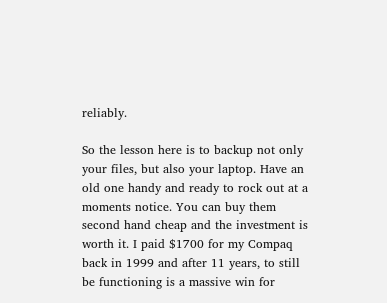reliably.

So the lesson here is to backup not only your files, but also your laptop. Have an old one handy and ready to rock out at a moments notice. You can buy them second hand cheap and the investment is worth it. I paid $1700 for my Compaq back in 1999 and after 11 years, to still be functioning is a massive win for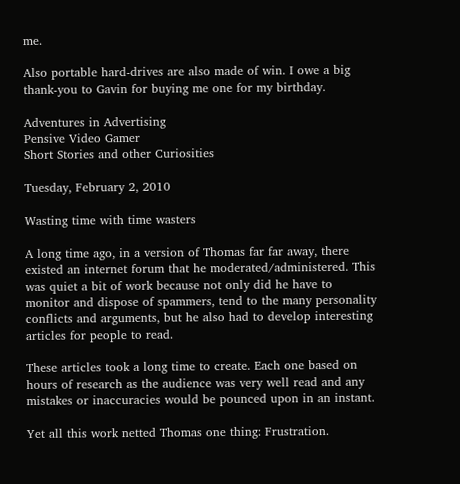me.

Also portable hard-drives are also made of win. I owe a big thank-you to Gavin for buying me one for my birthday.

Adventures in Advertising
Pensive Video Gamer
Short Stories and other Curiosities

Tuesday, February 2, 2010

Wasting time with time wasters

A long time ago, in a version of Thomas far far away, there existed an internet forum that he moderated/administered. This was quiet a bit of work because not only did he have to monitor and dispose of spammers, tend to the many personality conflicts and arguments, but he also had to develop interesting articles for people to read.

These articles took a long time to create. Each one based on hours of research as the audience was very well read and any mistakes or inaccuracies would be pounced upon in an instant.

Yet all this work netted Thomas one thing: Frustration.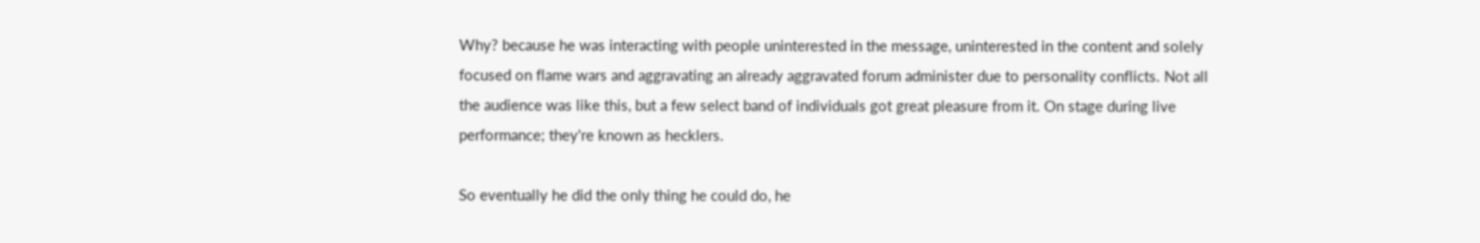Why? because he was interacting with people uninterested in the message, uninterested in the content and solely focused on flame wars and aggravating an already aggravated forum administer due to personality conflicts. Not all the audience was like this, but a few select band of individuals got great pleasure from it. On stage during live performance; they're known as hecklers.

So eventually he did the only thing he could do, he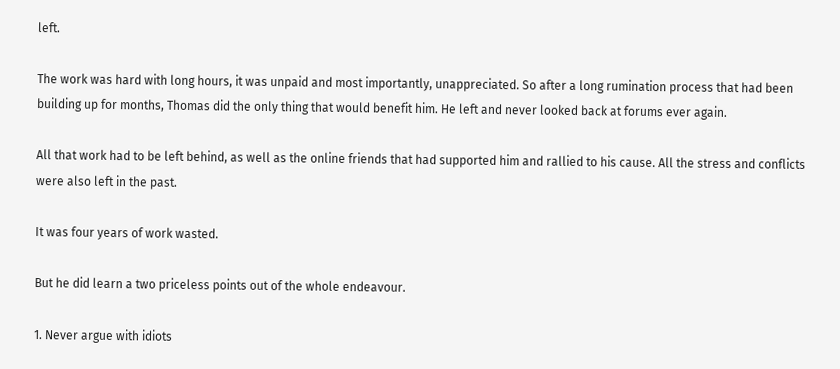left.

The work was hard with long hours, it was unpaid and most importantly, unappreciated. So after a long rumination process that had been building up for months, Thomas did the only thing that would benefit him. He left and never looked back at forums ever again.

All that work had to be left behind, as well as the online friends that had supported him and rallied to his cause. All the stress and conflicts were also left in the past.

It was four years of work wasted.

But he did learn a two priceless points out of the whole endeavour.

1. Never argue with idiots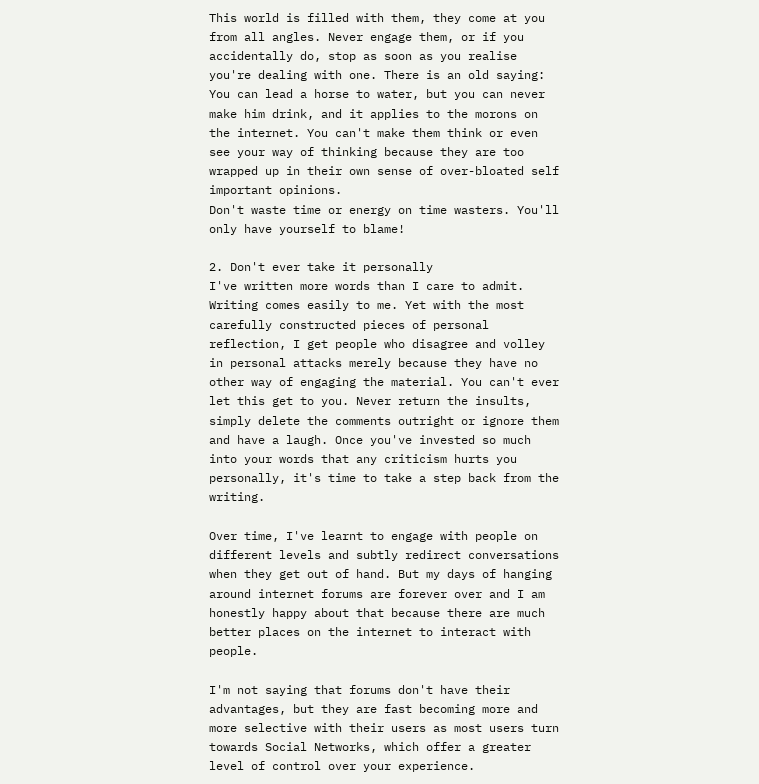This world is filled with them, they come at you from all angles. Never engage them, or if you accidentally do, stop as soon as you realise you're dealing with one. There is an old saying: You can lead a horse to water, but you can never make him drink, and it applies to the morons on the internet. You can't make them think or even see your way of thinking because they are too wrapped up in their own sense of over-bloated self important opinions.
Don't waste time or energy on time wasters. You'll only have yourself to blame!

2. Don't ever take it personally
I've written more words than I care to admit. Writing comes easily to me. Yet with the most carefully constructed pieces of personal reflection, I get people who disagree and volley in personal attacks merely because they have no other way of engaging the material. You can't ever let this get to you. Never return the insults, simply delete the comments outright or ignore them and have a laugh. Once you've invested so much into your words that any criticism hurts you personally, it's time to take a step back from the writing.

Over time, I've learnt to engage with people on different levels and subtly redirect conversations when they get out of hand. But my days of hanging around internet forums are forever over and I am honestly happy about that because there are much better places on the internet to interact with people.

I'm not saying that forums don't have their advantages, but they are fast becoming more and more selective with their users as most users turn towards Social Networks, which offer a greater level of control over your experience.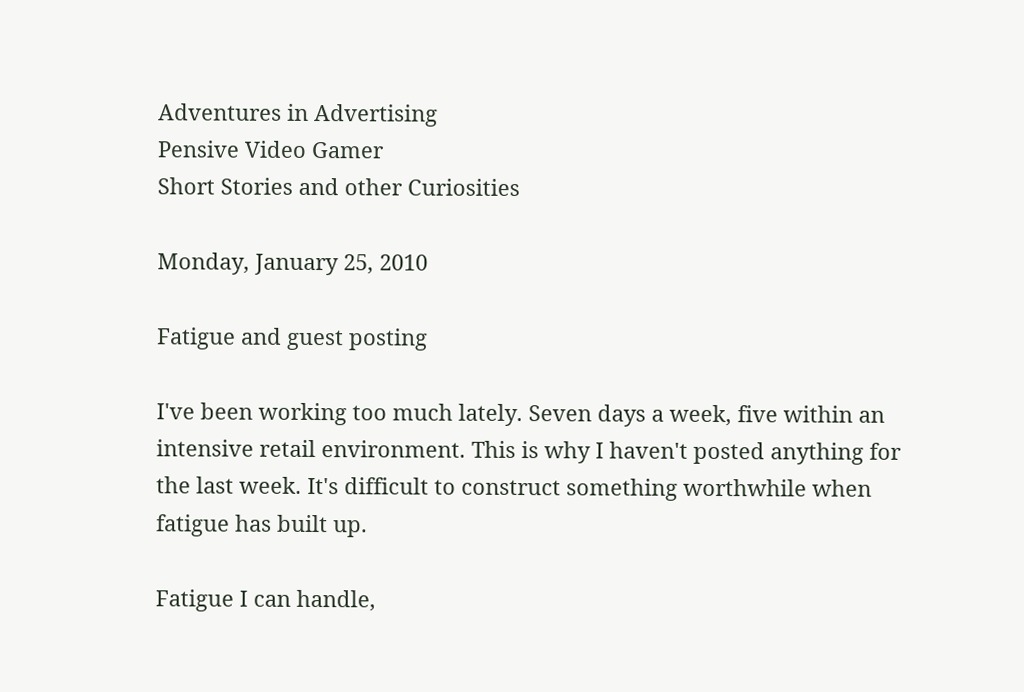Adventures in Advertising
Pensive Video Gamer
Short Stories and other Curiosities

Monday, January 25, 2010

Fatigue and guest posting

I've been working too much lately. Seven days a week, five within an intensive retail environment. This is why I haven't posted anything for the last week. It's difficult to construct something worthwhile when fatigue has built up.

Fatigue I can handle,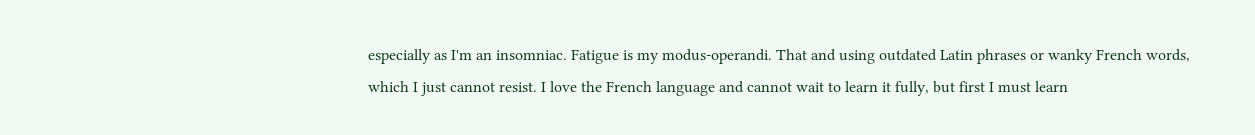especially as I'm an insomniac. Fatigue is my modus-operandi. That and using outdated Latin phrases or wanky French words, which I just cannot resist. I love the French language and cannot wait to learn it fully, but first I must learn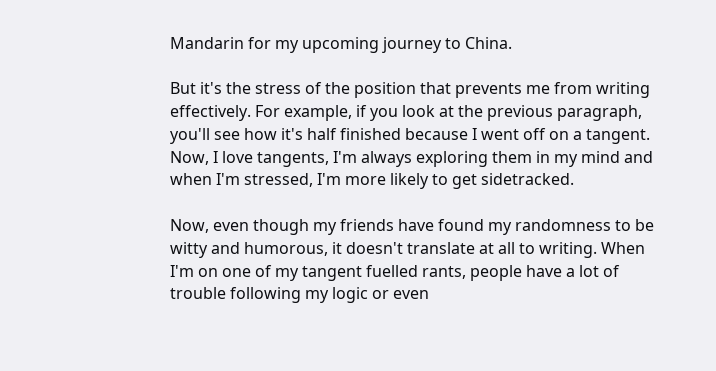Mandarin for my upcoming journey to China.

But it's the stress of the position that prevents me from writing effectively. For example, if you look at the previous paragraph, you'll see how it's half finished because I went off on a tangent. Now, I love tangents, I'm always exploring them in my mind and when I'm stressed, I'm more likely to get sidetracked.

Now, even though my friends have found my randomness to be witty and humorous, it doesn't translate at all to writing. When I'm on one of my tangent fuelled rants, people have a lot of trouble following my logic or even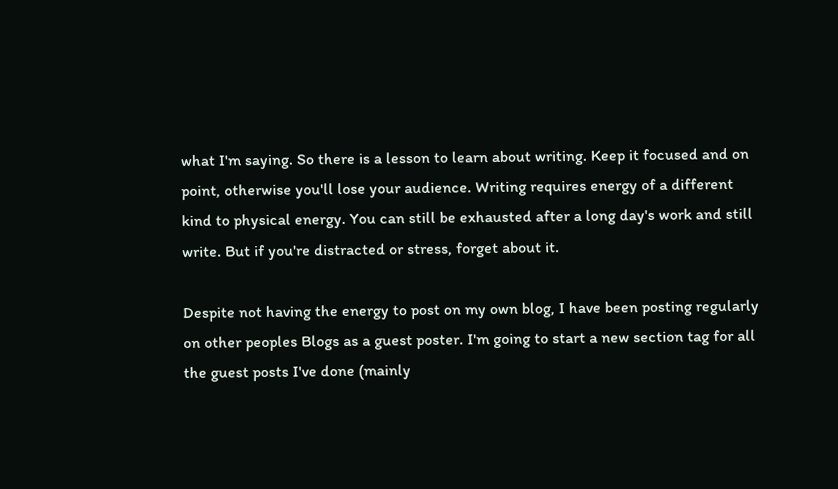what I'm saying. So there is a lesson to learn about writing. Keep it focused and on point, otherwise you'll lose your audience. Writing requires energy of a different kind to physical energy. You can still be exhausted after a long day's work and still write. But if you're distracted or stress, forget about it.

Despite not having the energy to post on my own blog, I have been posting regularly on other peoples Blogs as a guest poster. I'm going to start a new section tag for all the guest posts I've done (mainly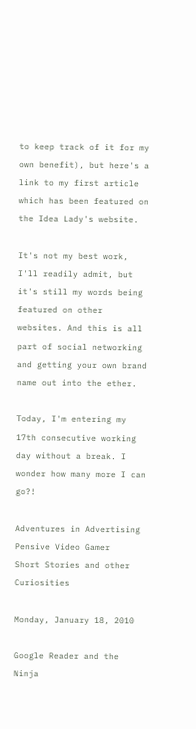to keep track of it for my own benefit), but here's a link to my first article which has been featured on the Idea Lady's website.

It's not my best work, I'll readily admit, but it's still my words being featured on other websites. And this is all part of social networking and getting your own brand name out into the ether.

Today, I'm entering my 17th consecutive working day without a break. I wonder how many more I can go?!

Adventures in Advertising
Pensive Video Gamer
Short Stories and other Curiosities

Monday, January 18, 2010

Google Reader and the Ninja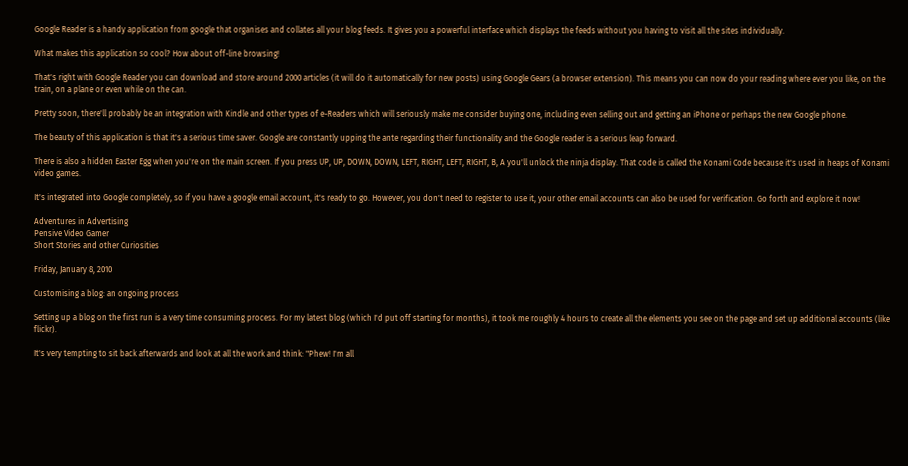Google Reader is a handy application from google that organises and collates all your blog feeds. It gives you a powerful interface which displays the feeds without you having to visit all the sites individually.

What makes this application so cool? How about off-line browsing!

That's right with Google Reader you can download and store around 2000 articles (it will do it automatically for new posts) using Google Gears (a browser extension). This means you can now do your reading where ever you like, on the train, on a plane or even while on the can.

Pretty soon, there'll probably be an integration with Kindle and other types of e-Readers which will seriously make me consider buying one, including even selling out and getting an iPhone or perhaps the new Google phone.

The beauty of this application is that it's a serious time saver. Google are constantly upping the ante regarding their functionality and the Google reader is a serious leap forward.

There is also a hidden Easter Egg when you're on the main screen. If you press UP, UP, DOWN, DOWN, LEFT, RIGHT, LEFT, RIGHT, B, A you'll unlock the ninja display. That code is called the Konami Code because it's used in heaps of Konami video games.

It's integrated into Google completely, so if you have a google email account, it's ready to go. However, you don't need to register to use it, your other email accounts can also be used for verification. Go forth and explore it now!

Adventures in Advertising
Pensive Video Gamer
Short Stories and other Curiosities

Friday, January 8, 2010

Customising a blog: an ongoing process

Setting up a blog on the first run is a very time consuming process. For my latest blog (which I'd put off starting for months), it took me roughly 4 hours to create all the elements you see on the page and set up additional accounts (like flickr).

It's very tempting to sit back afterwards and look at all the work and think: "Phew! I'm all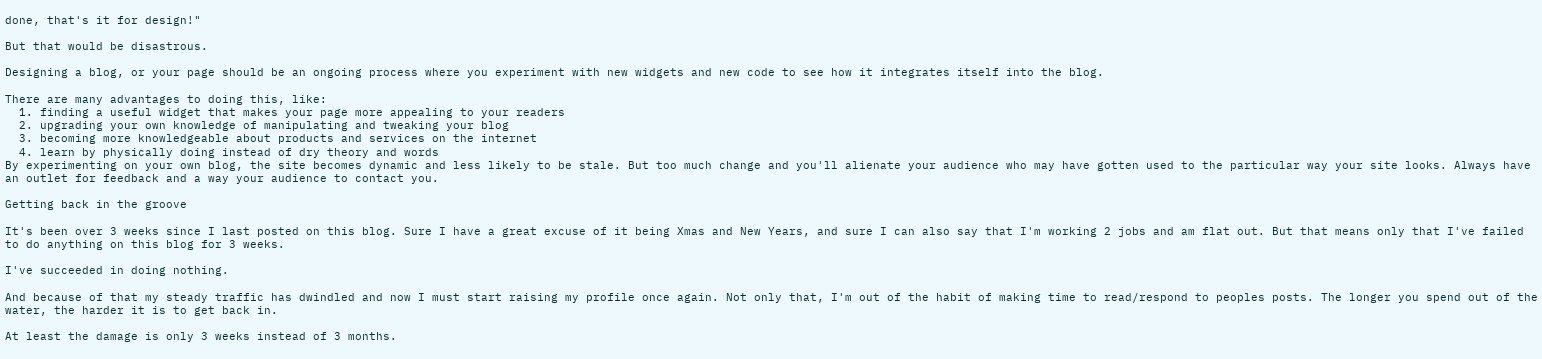done, that's it for design!"

But that would be disastrous.

Designing a blog, or your page should be an ongoing process where you experiment with new widgets and new code to see how it integrates itself into the blog.

There are many advantages to doing this, like:
  1. finding a useful widget that makes your page more appealing to your readers
  2. upgrading your own knowledge of manipulating and tweaking your blog
  3. becoming more knowledgeable about products and services on the internet
  4. learn by physically doing instead of dry theory and words
By experimenting on your own blog, the site becomes dynamic and less likely to be stale. But too much change and you'll alienate your audience who may have gotten used to the particular way your site looks. Always have an outlet for feedback and a way your audience to contact you.

Getting back in the groove

It's been over 3 weeks since I last posted on this blog. Sure I have a great excuse of it being Xmas and New Years, and sure I can also say that I'm working 2 jobs and am flat out. But that means only that I've failed to do anything on this blog for 3 weeks.

I've succeeded in doing nothing.

And because of that my steady traffic has dwindled and now I must start raising my profile once again. Not only that, I'm out of the habit of making time to read/respond to peoples posts. The longer you spend out of the water, the harder it is to get back in.

At least the damage is only 3 weeks instead of 3 months.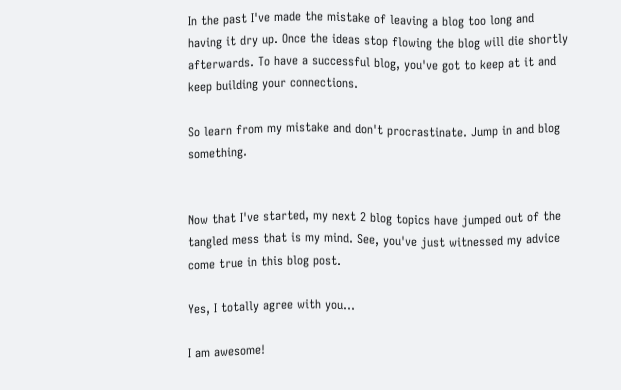In the past I've made the mistake of leaving a blog too long and having it dry up. Once the ideas stop flowing the blog will die shortly afterwards. To have a successful blog, you've got to keep at it and keep building your connections.

So learn from my mistake and don't procrastinate. Jump in and blog something.


Now that I've started, my next 2 blog topics have jumped out of the tangled mess that is my mind. See, you've just witnessed my advice come true in this blog post.

Yes, I totally agree with you...

I am awesome!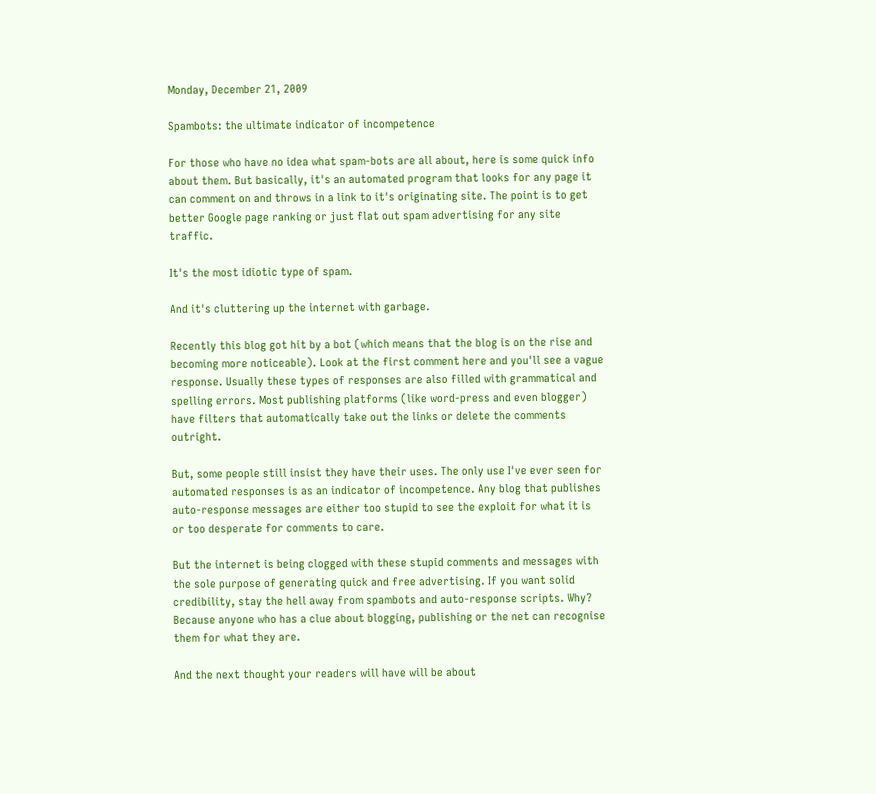Monday, December 21, 2009

Spambots: the ultimate indicator of incompetence

For those who have no idea what spam-bots are all about, here is some quick info about them. But basically, it's an automated program that looks for any page it can comment on and throws in a link to it's originating site. The point is to get better Google page ranking or just flat out spam advertising for any site traffic.

It's the most idiotic type of spam.

And it's cluttering up the internet with garbage.

Recently this blog got hit by a bot (which means that the blog is on the rise and becoming more noticeable). Look at the first comment here and you'll see a vague response. Usually these types of responses are also filled with grammatical and spelling errors. Most publishing platforms (like word-press and even blogger) have filters that automatically take out the links or delete the comments outright.

But, some people still insist they have their uses. The only use I've ever seen for automated responses is as an indicator of incompetence. Any blog that publishes auto-response messages are either too stupid to see the exploit for what it is or too desperate for comments to care.

But the internet is being clogged with these stupid comments and messages with the sole purpose of generating quick and free advertising. If you want solid credibility, stay the hell away from spambots and auto-response scripts. Why? Because anyone who has a clue about blogging, publishing or the net can recognise them for what they are.

And the next thought your readers will have will be about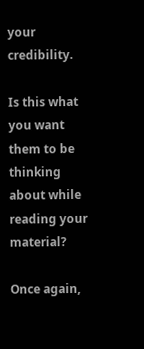your credibility.

Is this what you want them to be thinking about while reading your material?

Once again,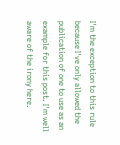I'm the exception to this rule because I've only allowed the publication of one to use as an example for this post. I'm well aware of the irony here.